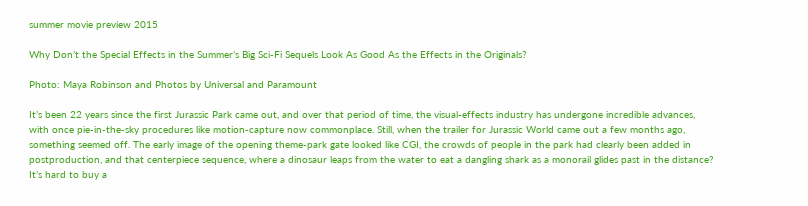summer movie preview 2015

Why Don’t the Special Effects in the Summer’s Big Sci-Fi Sequels Look As Good As the Effects in the Originals?

Photo: Maya Robinson and Photos by Universal and Paramount

It’s been 22 years since the first Jurassic Park came out, and over that period of time, the visual-effects industry has undergone incredible advances, with once pie-in-the-sky procedures like motion-capture now commonplace. Still, when the trailer for Jurassic World came out a few months ago, something seemed off. The early image of the opening theme-park gate looked like CGI, the crowds of people in the park had clearly been added in postproduction, and that centerpiece sequence, where a dinosaur leaps from the water to eat a dangling shark as a monorail glides past in the distance? It’s hard to buy a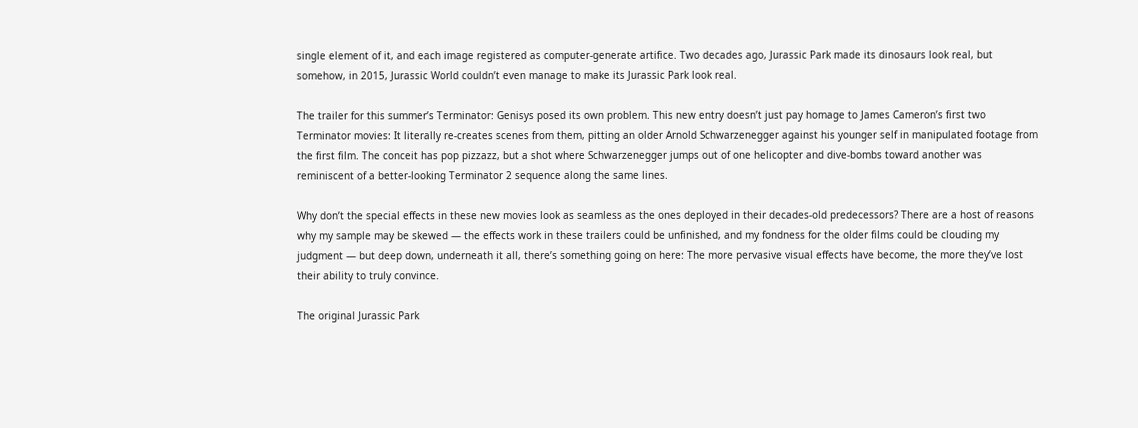single element of it, and each image registered as computer-generate artifice. Two decades ago, Jurassic Park made its dinosaurs look real, but somehow, in 2015, Jurassic World couldn’t even manage to make its Jurassic Park look real.

The trailer for this summer’s Terminator: Genisys posed its own problem. This new entry doesn’t just pay homage to James Cameron’s first two Terminator movies: It literally re-creates scenes from them, pitting an older Arnold Schwarzenegger against his younger self in manipulated footage from the first film. The conceit has pop pizzazz, but a shot where Schwarzenegger jumps out of one helicopter and dive-bombs toward another was reminiscent of a better-looking Terminator 2 sequence along the same lines.

Why don’t the special effects in these new movies look as seamless as the ones deployed in their decades-old predecessors? There are a host of reasons why my sample may be skewed — the effects work in these trailers could be unfinished, and my fondness for the older films could be clouding my judgment — but deep down, underneath it all, there’s something going on here: The more pervasive visual effects have become, the more they’ve lost their ability to truly convince.

The original Jurassic Park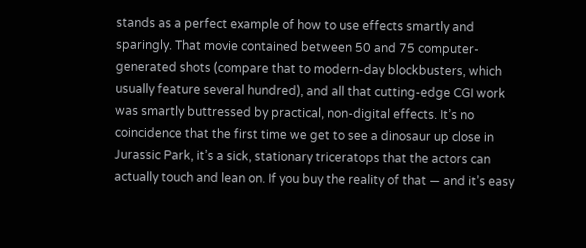stands as a perfect example of how to use effects smartly and sparingly. That movie contained between 50 and 75 computer-generated shots (compare that to modern-day blockbusters, which usually feature several hundred), and all that cutting-edge CGI work was smartly buttressed by practical, non-digital effects. It’s no coincidence that the first time we get to see a dinosaur up close in Jurassic Park, it’s a sick, stationary triceratops that the actors can actually touch and lean on. If you buy the reality of that — and it’s easy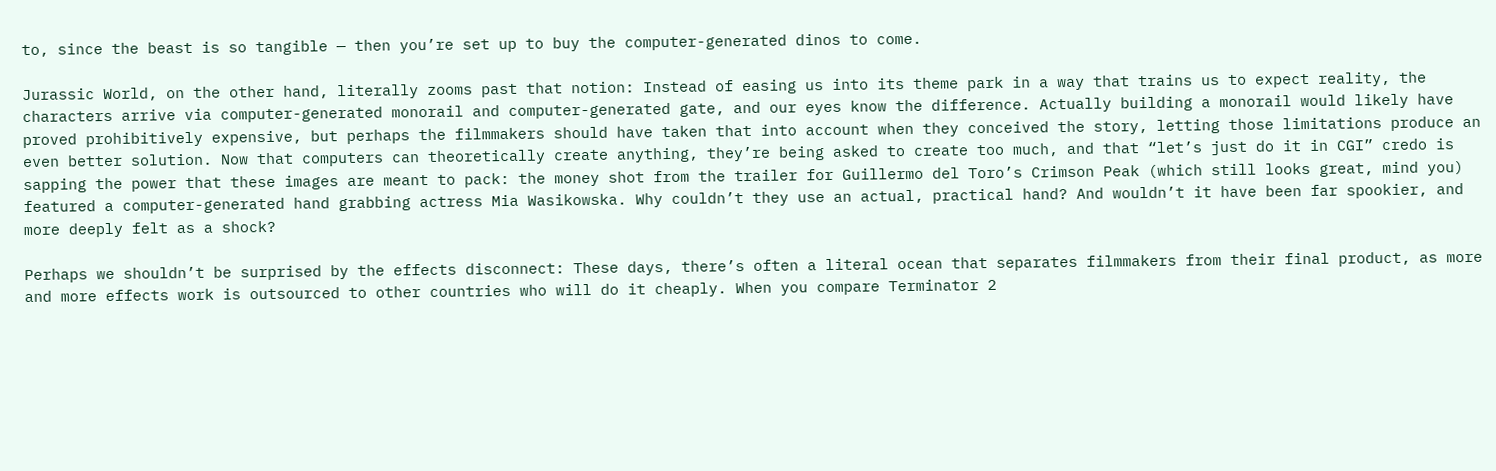to, since the beast is so tangible — then you’re set up to buy the computer-generated dinos to come.

Jurassic World, on the other hand, literally zooms past that notion: Instead of easing us into its theme park in a way that trains us to expect reality, the characters arrive via computer-generated monorail and computer-generated gate, and our eyes know the difference. Actually building a monorail would likely have proved prohibitively expensive, but perhaps the filmmakers should have taken that into account when they conceived the story, letting those limitations produce an even better solution. Now that computers can theoretically create anything, they’re being asked to create too much, and that “let’s just do it in CGI” credo is sapping the power that these images are meant to pack: the money shot from the trailer for Guillermo del Toro’s Crimson Peak (which still looks great, mind you) featured a computer-generated hand grabbing actress Mia Wasikowska. Why couldn’t they use an actual, practical hand? And wouldn’t it have been far spookier, and more deeply felt as a shock?

Perhaps we shouldn’t be surprised by the effects disconnect: These days, there’s often a literal ocean that separates filmmakers from their final product, as more and more effects work is outsourced to other countries who will do it cheaply. When you compare Terminator 2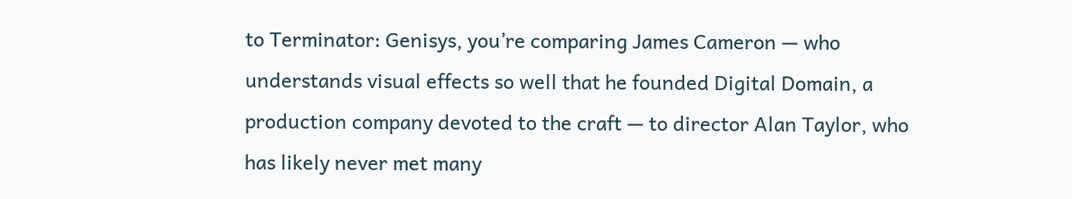to Terminator: Genisys, you’re comparing James Cameron — who understands visual effects so well that he founded Digital Domain, a production company devoted to the craft — to director Alan Taylor, who has likely never met many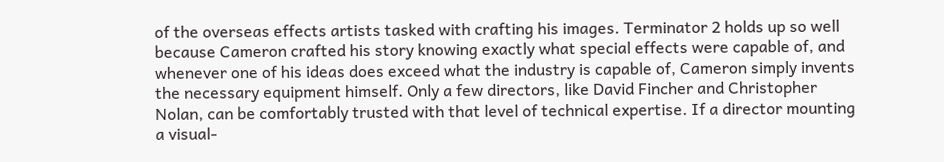of the overseas effects artists tasked with crafting his images. Terminator 2 holds up so well because Cameron crafted his story knowing exactly what special effects were capable of, and whenever one of his ideas does exceed what the industry is capable of, Cameron simply invents the necessary equipment himself. Only a few directors, like David Fincher and Christopher Nolan, can be comfortably trusted with that level of technical expertise. If a director mounting a visual-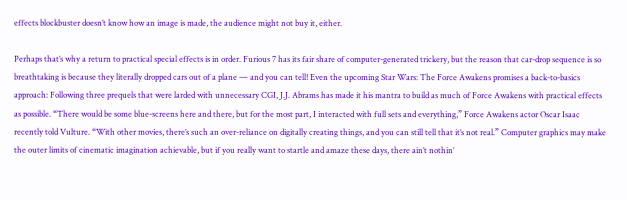effects blockbuster doesn’t know how an image is made, the audience might not buy it, either.

Perhaps that’s why a return to practical special effects is in order. Furious 7 has its fair share of computer-generated trickery, but the reason that car-drop sequence is so breathtaking is because they literally dropped cars out of a plane — and you can tell! Even the upcoming Star Wars: The Force Awakens promises a back-to-basics approach: Following three prequels that were larded with unnecessary CGI, J.J. Abrams has made it his mantra to build as much of Force Awakens with practical effects as possible. “There would be some blue-screens here and there, but for the most part, I interacted with full sets and everything,” Force Awakens actor Oscar Isaac recently told Vulture. “With other movies, there’s such an over-reliance on digitally creating things, and you can still tell that it’s not real.” Computer graphics may make the outer limits of cinematic imagination achievable, but if you really want to startle and amaze these days, there ain’t nothin’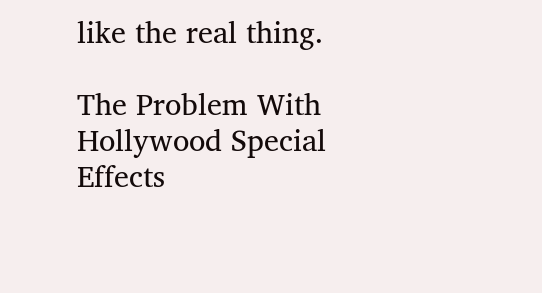like the real thing.

The Problem With Hollywood Special Effects